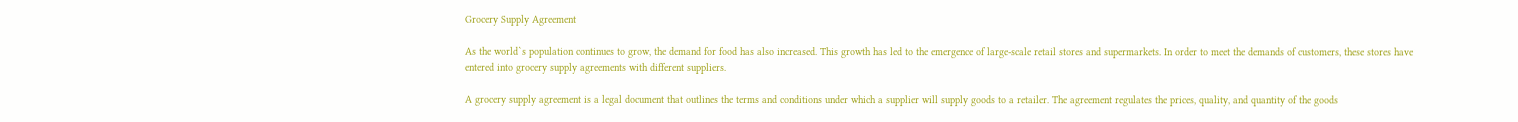Grocery Supply Agreement

As the world`s population continues to grow, the demand for food has also increased. This growth has led to the emergence of large-scale retail stores and supermarkets. In order to meet the demands of customers, these stores have entered into grocery supply agreements with different suppliers.

A grocery supply agreement is a legal document that outlines the terms and conditions under which a supplier will supply goods to a retailer. The agreement regulates the prices, quality, and quantity of the goods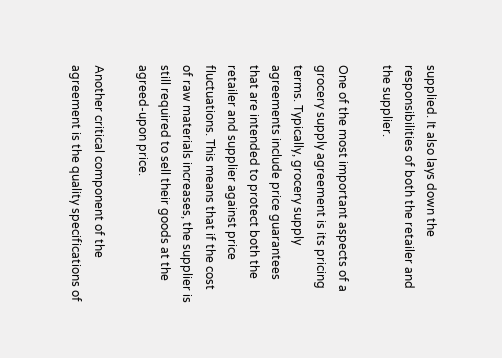supplied. It also lays down the responsibilities of both the retailer and the supplier.

One of the most important aspects of a grocery supply agreement is its pricing terms. Typically, grocery supply agreements include price guarantees that are intended to protect both the retailer and supplier against price fluctuations. This means that if the cost of raw materials increases, the supplier is still required to sell their goods at the agreed-upon price.

Another critical component of the agreement is the quality specifications of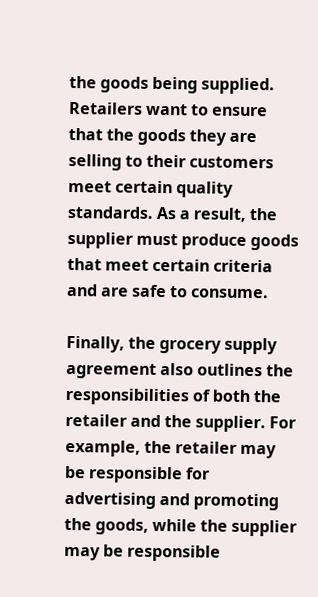the goods being supplied. Retailers want to ensure that the goods they are selling to their customers meet certain quality standards. As a result, the supplier must produce goods that meet certain criteria and are safe to consume.

Finally, the grocery supply agreement also outlines the responsibilities of both the retailer and the supplier. For example, the retailer may be responsible for advertising and promoting the goods, while the supplier may be responsible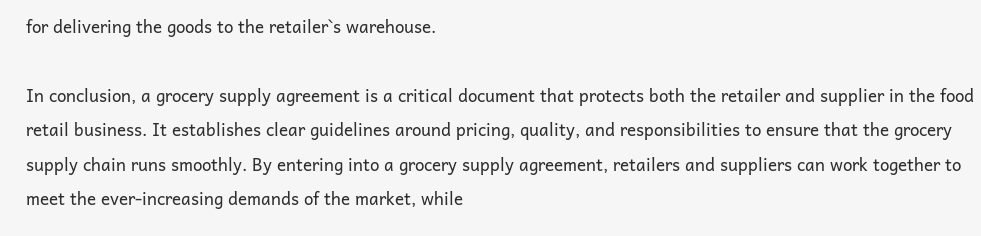for delivering the goods to the retailer`s warehouse.

In conclusion, a grocery supply agreement is a critical document that protects both the retailer and supplier in the food retail business. It establishes clear guidelines around pricing, quality, and responsibilities to ensure that the grocery supply chain runs smoothly. By entering into a grocery supply agreement, retailers and suppliers can work together to meet the ever-increasing demands of the market, while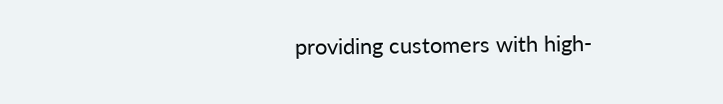providing customers with high-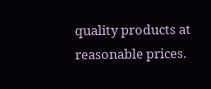quality products at reasonable prices.